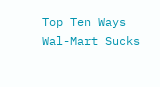Top Ten Ways Wal-Mart Sucks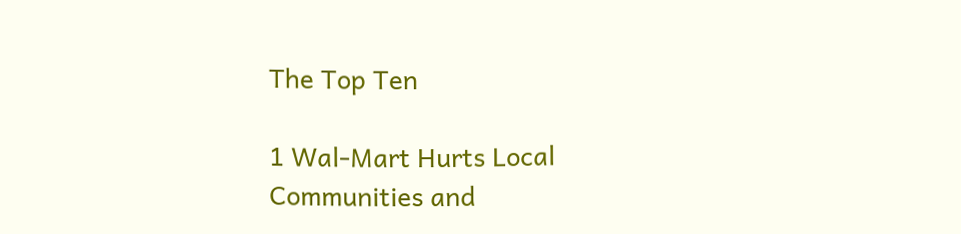The Top Ten

1 Wal-Mart Hurts Local Communities and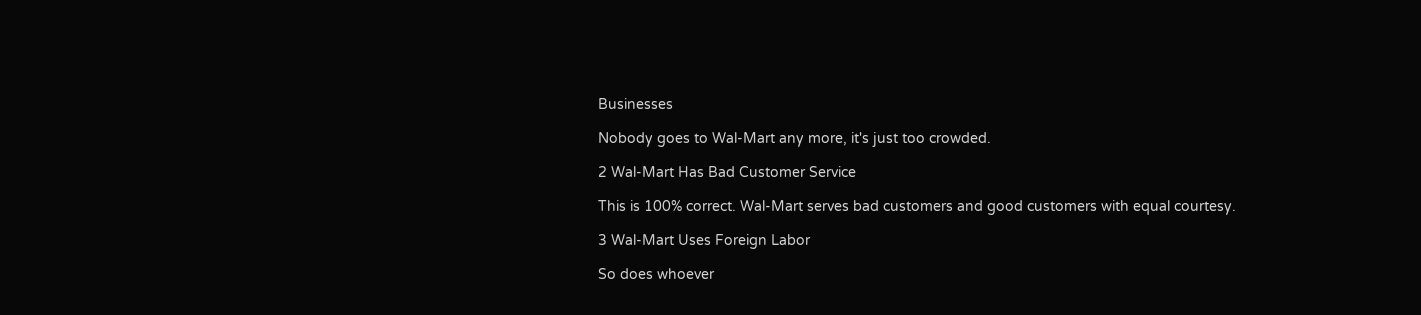Businesses

Nobody goes to Wal-Mart any more, it's just too crowded.

2 Wal-Mart Has Bad Customer Service

This is 100% correct. Wal-Mart serves bad customers and good customers with equal courtesy.

3 Wal-Mart Uses Foreign Labor

So does whoever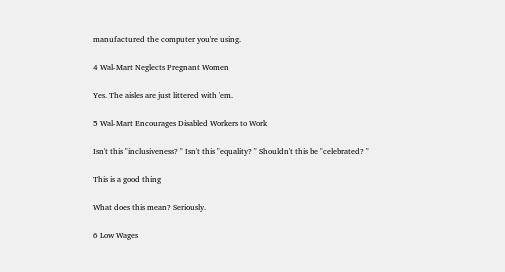manufactured the computer you're using.

4 Wal-Mart Neglects Pregnant Women

Yes. The aisles are just littered with 'em.

5 Wal-Mart Encourages Disabled Workers to Work

Isn't this "inclusiveness? " Isn't this "equality? " Shouldn't this be "celebrated? "

This is a good thing

What does this mean? Seriously.

6 Low Wages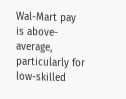Wal-Mart pay is above-average, particularly for low-skilled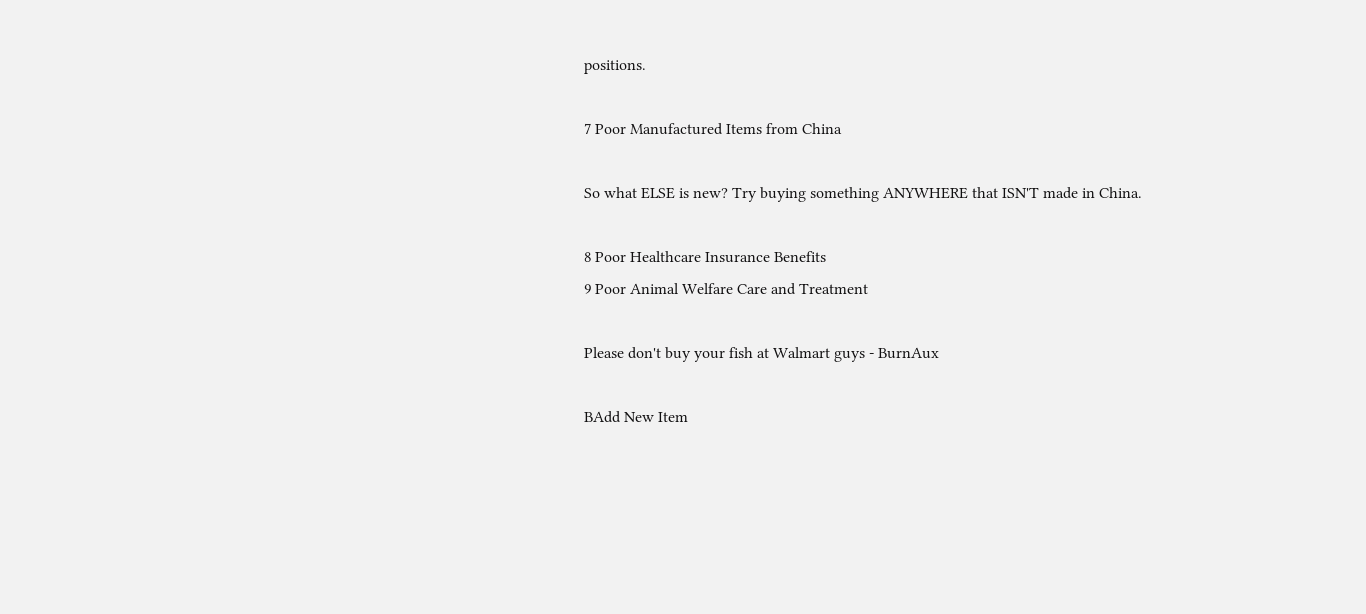positions.

7 Poor Manufactured Items from China

So what ELSE is new? Try buying something ANYWHERE that ISN'T made in China.

8 Poor Healthcare Insurance Benefits
9 Poor Animal Welfare Care and Treatment

Please don't buy your fish at Walmart guys - BurnAux

BAdd New Item